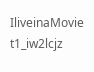IliveinaMovie t1_iw2lcjz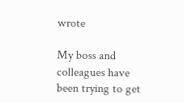wrote

My boss and colleagues have been trying to get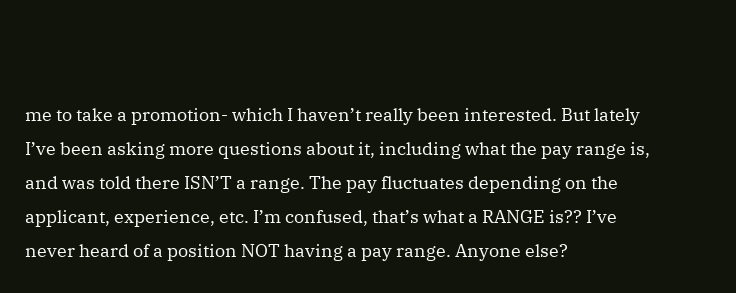me to take a promotion- which I haven’t really been interested. But lately I’ve been asking more questions about it, including what the pay range is, and was told there ISN’T a range. The pay fluctuates depending on the applicant, experience, etc. I’m confused, that’s what a RANGE is?? I’ve never heard of a position NOT having a pay range. Anyone else?